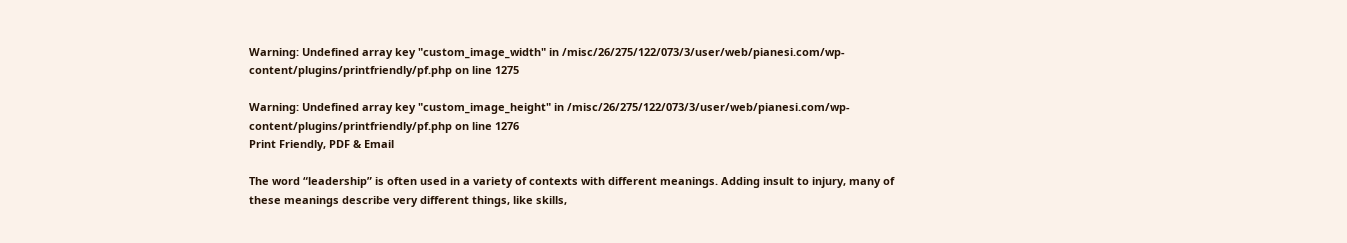Warning: Undefined array key "custom_image_width" in /misc/26/275/122/073/3/user/web/pianesi.com/wp-content/plugins/printfriendly/pf.php on line 1275

Warning: Undefined array key "custom_image_height" in /misc/26/275/122/073/3/user/web/pianesi.com/wp-content/plugins/printfriendly/pf.php on line 1276
Print Friendly, PDF & Email

The word “leadership” is often used in a variety of contexts with different meanings. Adding insult to injury, many of these meanings describe very different things, like skills,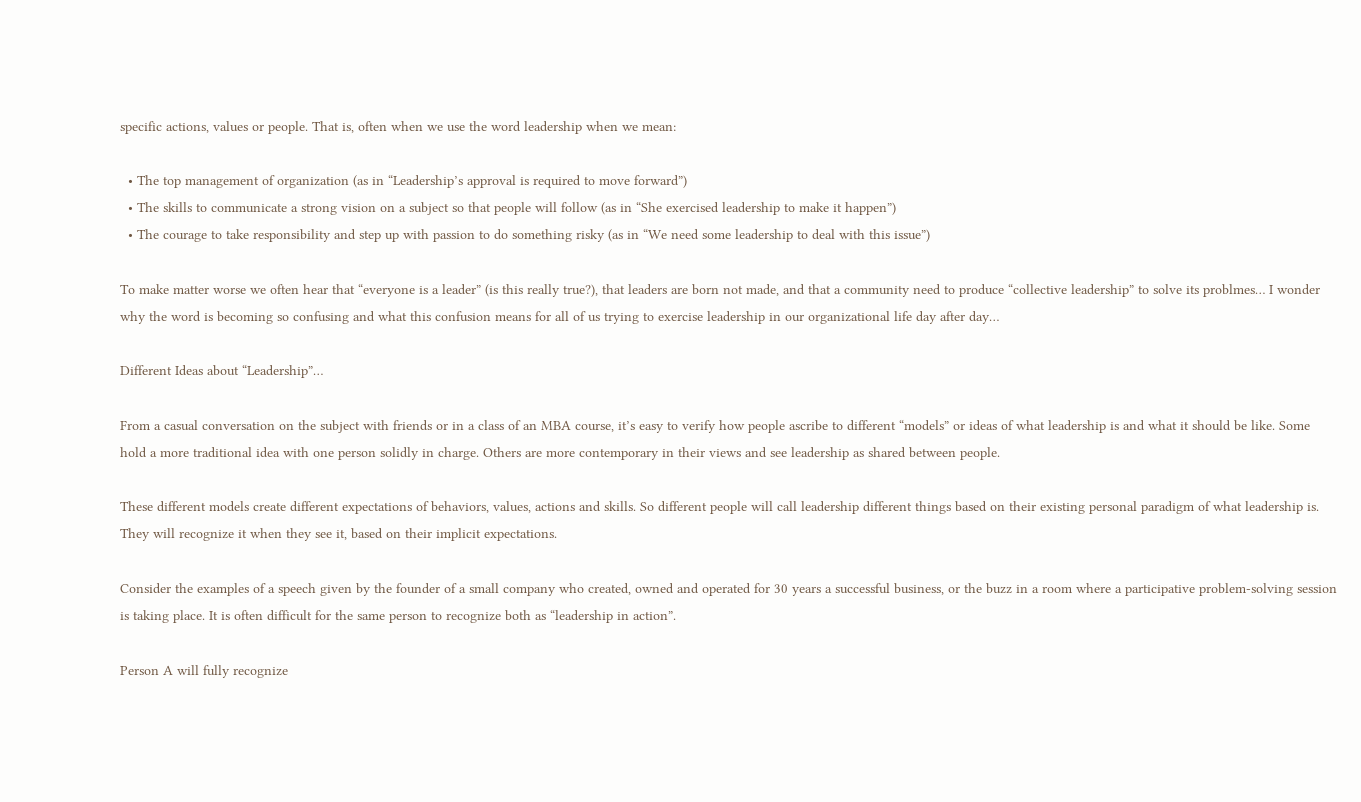specific actions, values or people. That is, often when we use the word leadership when we mean:

  • The top management of organization (as in “Leadership’s approval is required to move forward”)
  • The skills to communicate a strong vision on a subject so that people will follow (as in “She exercised leadership to make it happen”)
  • The courage to take responsibility and step up with passion to do something risky (as in “We need some leadership to deal with this issue”)

To make matter worse we often hear that “everyone is a leader” (is this really true?), that leaders are born not made, and that a community need to produce “collective leadership” to solve its problmes… I wonder why the word is becoming so confusing and what this confusion means for all of us trying to exercise leadership in our organizational life day after day…

Different Ideas about “Leadership”…

From a casual conversation on the subject with friends or in a class of an MBA course, it’s easy to verify how people ascribe to different “models” or ideas of what leadership is and what it should be like. Some hold a more traditional idea with one person solidly in charge. Others are more contemporary in their views and see leadership as shared between people.

These different models create different expectations of behaviors, values, actions and skills. So different people will call leadership different things based on their existing personal paradigm of what leadership is. They will recognize it when they see it, based on their implicit expectations.

Consider the examples of a speech given by the founder of a small company who created, owned and operated for 30 years a successful business, or the buzz in a room where a participative problem-solving session is taking place. It is often difficult for the same person to recognize both as “leadership in action”.

Person A will fully recognize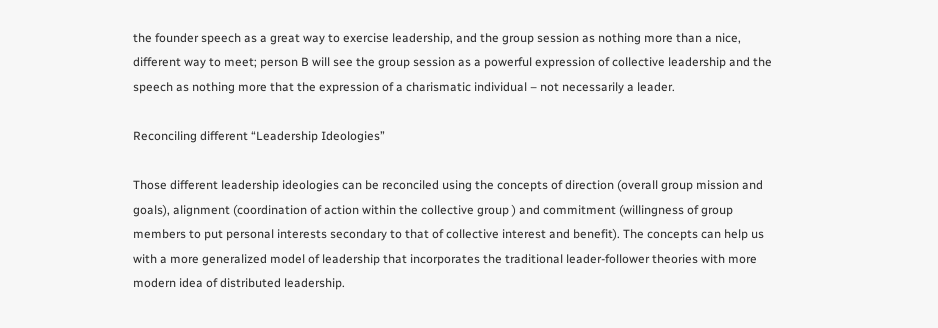the founder speech as a great way to exercise leadership, and the group session as nothing more than a nice, different way to meet; person B will see the group session as a powerful expression of collective leadership and the speech as nothing more that the expression of a charismatic individual – not necessarily a leader.

Reconciling different “Leadership Ideologies”

Those different leadership ideologies can be reconciled using the concepts of direction (overall group mission and goals), alignment (coordination of action within the collective group ) and commitment (willingness of group members to put personal interests secondary to that of collective interest and benefit). The concepts can help us with a more generalized model of leadership that incorporates the traditional leader-follower theories with more modern idea of distributed leadership.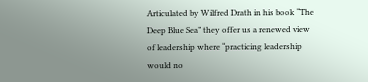Articulated by Wilfred Drath in his book “The Deep Blue Sea” they offer us a renewed view of leadership where “practicing leadership would no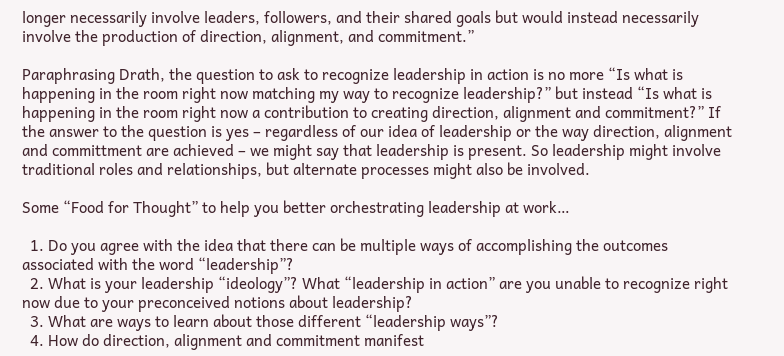longer necessarily involve leaders, followers, and their shared goals but would instead necessarily involve the production of direction, alignment, and commitment.”

Paraphrasing Drath, the question to ask to recognize leadership in action is no more “Is what is happening in the room right now matching my way to recognize leadership?” but instead “Is what is happening in the room right now a contribution to creating direction, alignment and commitment?” If the answer to the question is yes – regardless of our idea of leadership or the way direction, alignment and committment are achieved – we might say that leadership is present. So leadership might involve traditional roles and relationships, but alternate processes might also be involved.

Some “Food for Thought” to help you better orchestrating leadership at work…

  1. Do you agree with the idea that there can be multiple ways of accomplishing the outcomes associated with the word “leadership”?
  2. What is your leadership “ideology”? What “leadership in action” are you unable to recognize right now due to your preconceived notions about leadership?
  3. What are ways to learn about those different “leadership ways”?
  4. How do direction, alignment and commitment manifest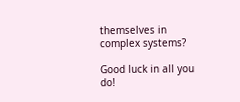themselves in complex systems?

Good luck in all you do!